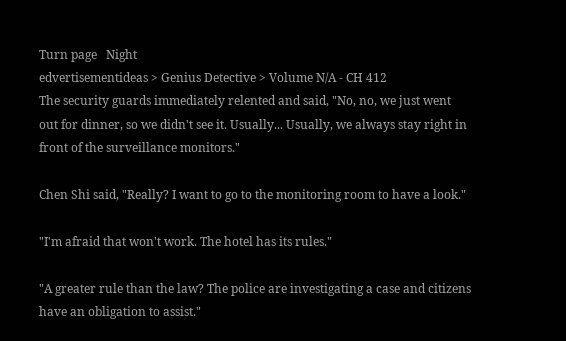Turn page   Night
edvertisementideas > Genius Detective > Volume N/A - CH 412
The security guards immediately relented and said, "No, no, we just went out for dinner, so we didn't see it. Usually... Usually, we always stay right in front of the surveillance monitors."

Chen Shi said, "Really? I want to go to the monitoring room to have a look."

"I'm afraid that won't work. The hotel has its rules."

"A greater rule than the law? The police are investigating a case and citizens have an obligation to assist."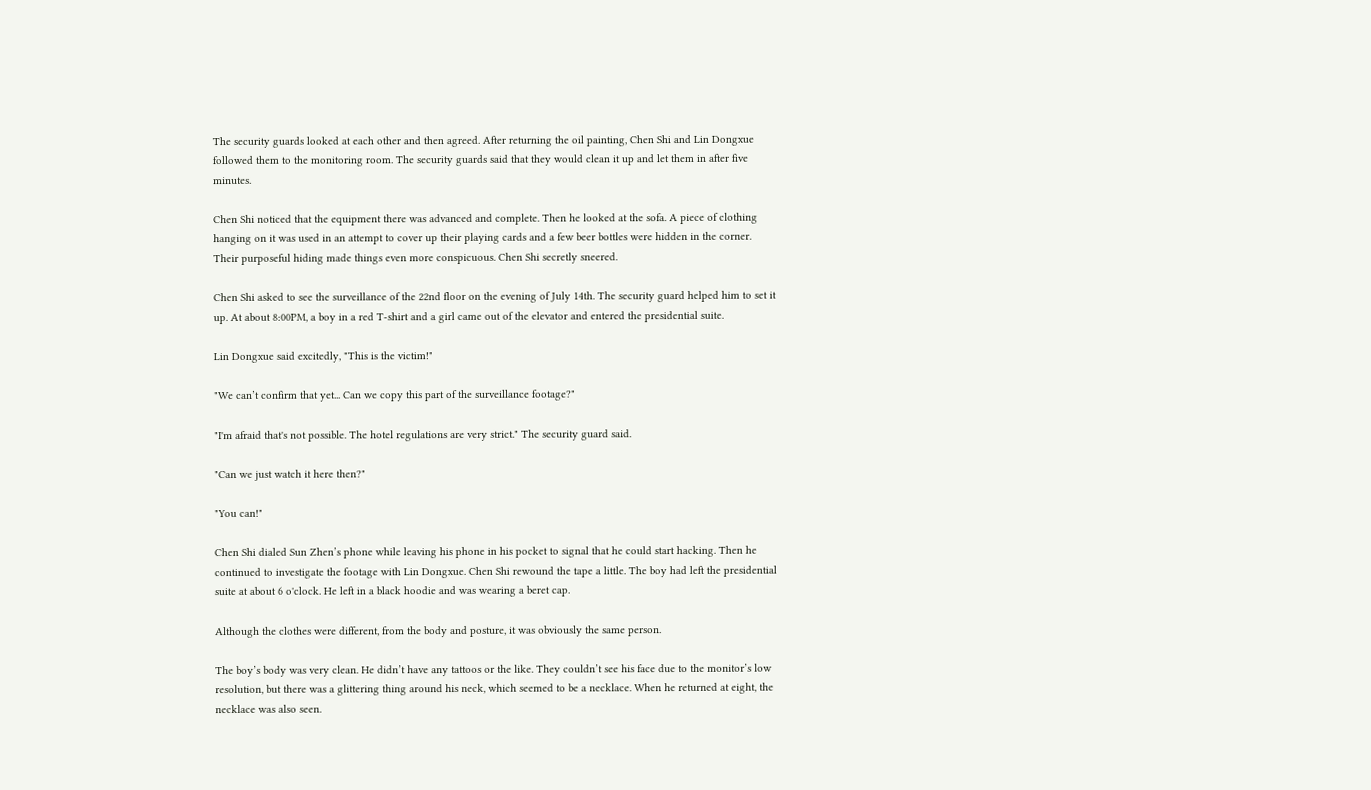The security guards looked at each other and then agreed. After returning the oil painting, Chen Shi and Lin Dongxue followed them to the monitoring room. The security guards said that they would clean it up and let them in after five minutes.

Chen Shi noticed that the equipment there was advanced and complete. Then he looked at the sofa. A piece of clothing hanging on it was used in an attempt to cover up their playing cards and a few beer bottles were hidden in the corner. Their purposeful hiding made things even more conspicuous. Chen Shi secretly sneered.

Chen Shi asked to see the surveillance of the 22nd floor on the evening of July 14th. The security guard helped him to set it up. At about 8:00PM, a boy in a red T-shirt and a girl came out of the elevator and entered the presidential suite.

Lin Dongxue said excitedly, "This is the victim!"

"We can’t confirm that yet... Can we copy this part of the surveillance footage?"

"I'm afraid that's not possible. The hotel regulations are very strict." The security guard said.

"Can we just watch it here then?"

"You can!"

Chen Shi dialed Sun Zhen’s phone while leaving his phone in his pocket to signal that he could start hacking. Then he continued to investigate the footage with Lin Dongxue. Chen Shi rewound the tape a little. The boy had left the presidential suite at about 6 o'clock. He left in a black hoodie and was wearing a beret cap.

Although the clothes were different, from the body and posture, it was obviously the same person.

The boy’s body was very clean. He didn’t have any tattoos or the like. They couldn’t see his face due to the monitor’s low resolution, but there was a glittering thing around his neck, which seemed to be a necklace. When he returned at eight, the necklace was also seen.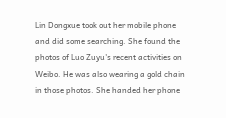Lin Dongxue took out her mobile phone and did some searching. She found the photos of Luo Zuyu's recent activities on Weibo. He was also wearing a gold chain in those photos. She handed her phone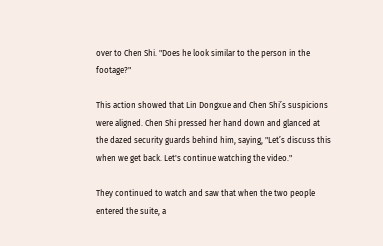over to Chen Shi. "Does he look similar to the person in the footage?"

This action showed that Lin Dongxue and Chen Shi’s suspicions were aligned. Chen Shi pressed her hand down and glanced at the dazed security guards behind him, saying, "Let’s discuss this when we get back. Let's continue watching the video."

They continued to watch and saw that when the two people entered the suite, a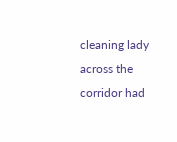cleaning lady across the corridor had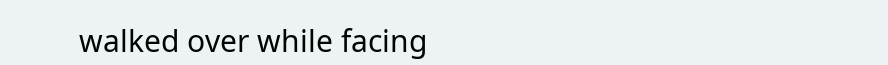walked over while facing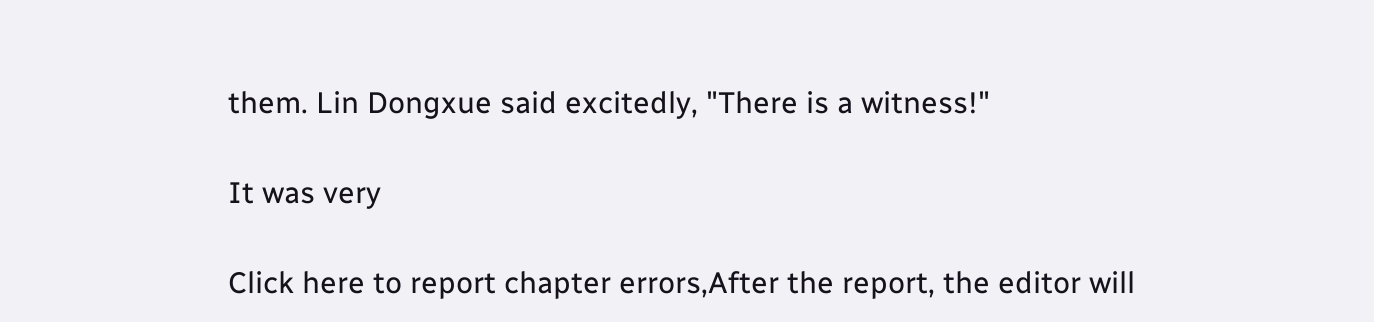them. Lin Dongxue said excitedly, "There is a witness!"

It was very

Click here to report chapter errors,After the report, the editor will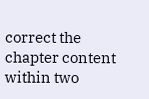correct the chapter content within two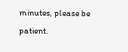minutes, please be patient.